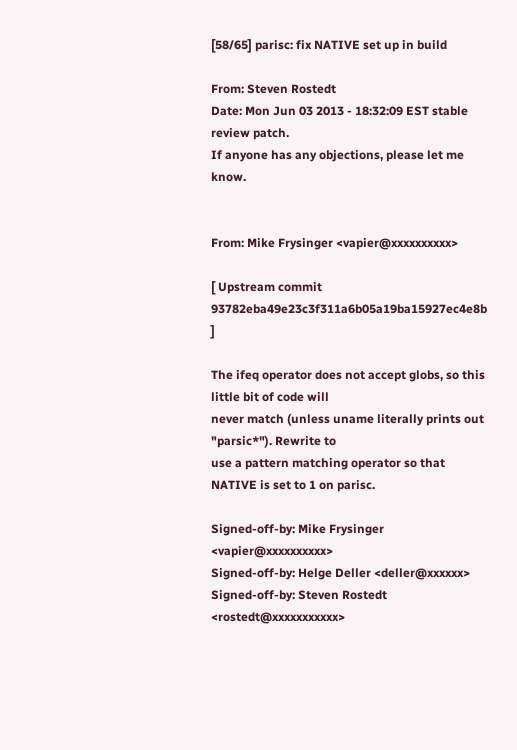[58/65] parisc: fix NATIVE set up in build

From: Steven Rostedt
Date: Mon Jun 03 2013 - 18:32:09 EST stable review patch.
If anyone has any objections, please let me know.


From: Mike Frysinger <vapier@xxxxxxxxxx>

[ Upstream commit 93782eba49e23c3f311a6b05a19ba15927ec4e8b ]

The ifeq operator does not accept globs, so this little bit of code will
never match (unless uname literally prints out "parsic*"). Rewrite to
use a pattern matching operator so that NATIVE is set to 1 on parisc.

Signed-off-by: Mike Frysinger <vapier@xxxxxxxxxx>
Signed-off-by: Helge Deller <deller@xxxxxx>
Signed-off-by: Steven Rostedt <rostedt@xxxxxxxxxxx>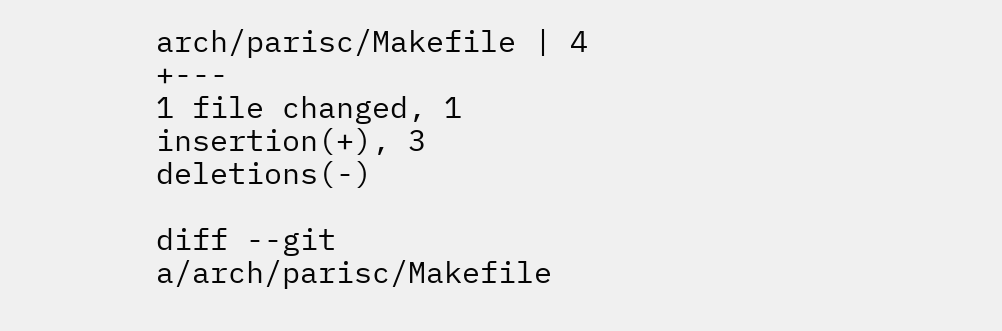arch/parisc/Makefile | 4 +---
1 file changed, 1 insertion(+), 3 deletions(-)

diff --git a/arch/parisc/Makefile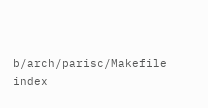b/arch/parisc/Makefile
index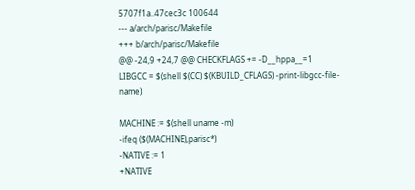5707f1a..47cec3c 100644
--- a/arch/parisc/Makefile
+++ b/arch/parisc/Makefile
@@ -24,9 +24,7 @@ CHECKFLAGS += -D__hppa__=1
LIBGCC = $(shell $(CC) $(KBUILD_CFLAGS) -print-libgcc-file-name)

MACHINE := $(shell uname -m)
-ifeq ($(MACHINE),parisc*)
-NATIVE := 1
+NATIVE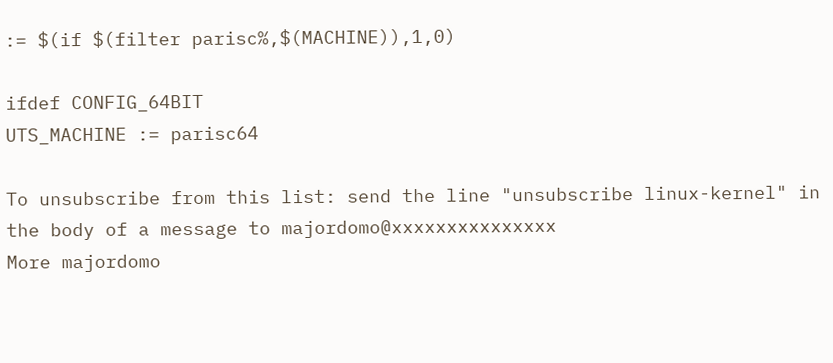:= $(if $(filter parisc%,$(MACHINE)),1,0)

ifdef CONFIG_64BIT
UTS_MACHINE := parisc64

To unsubscribe from this list: send the line "unsubscribe linux-kernel" in
the body of a message to majordomo@xxxxxxxxxxxxxxx
More majordomo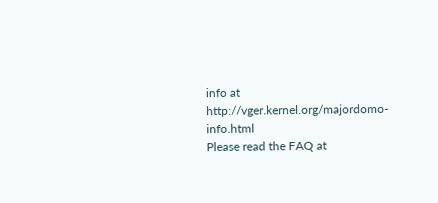info at http://vger.kernel.org/majordomo-info.html
Please read the FAQ at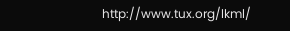http://www.tux.org/lkml/